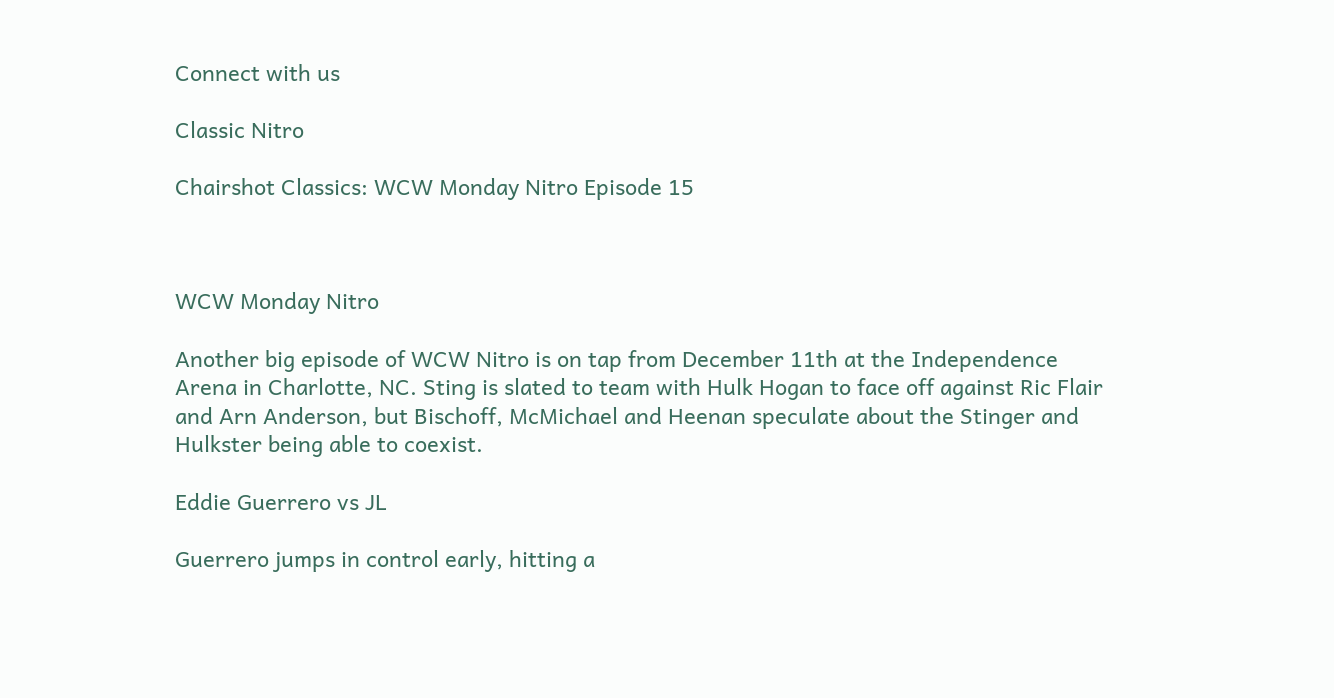Connect with us

Classic Nitro

Chairshot Classics: WCW Monday Nitro Episode 15



WCW Monday Nitro

Another big episode of WCW Nitro is on tap from December 11th at the Independence Arena in Charlotte, NC. Sting is slated to team with Hulk Hogan to face off against Ric Flair and Arn Anderson, but Bischoff, McMichael and Heenan speculate about the Stinger and Hulkster being able to coexist.

Eddie Guerrero vs JL

Guerrero jumps in control early, hitting a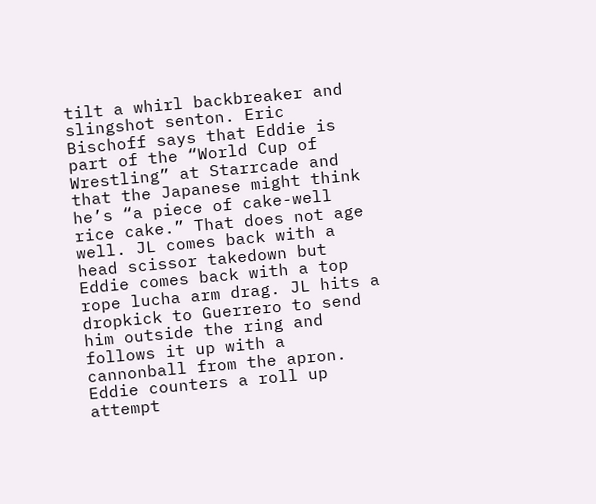tilt a whirl backbreaker and slingshot senton. Eric Bischoff says that Eddie is part of the “World Cup of Wrestling” at Starrcade and that the Japanese might think he’s “a piece of cake-well rice cake.” That does not age well. JL comes back with a head scissor takedown but Eddie comes back with a top rope lucha arm drag. JL hits a dropkick to Guerrero to send him outside the ring and follows it up with a cannonball from the apron. Eddie counters a roll up attempt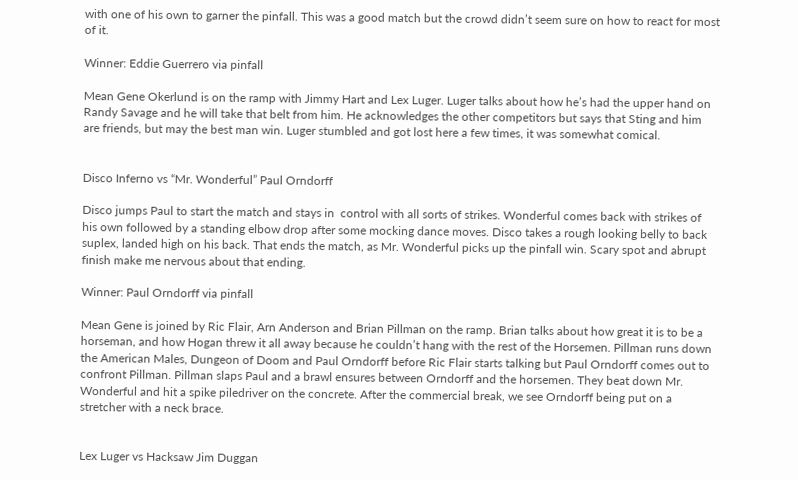with one of his own to garner the pinfall. This was a good match but the crowd didn’t seem sure on how to react for most of it.

Winner: Eddie Guerrero via pinfall

Mean Gene Okerlund is on the ramp with Jimmy Hart and Lex Luger. Luger talks about how he’s had the upper hand on Randy Savage and he will take that belt from him. He acknowledges the other competitors but says that Sting and him are friends, but may the best man win. Luger stumbled and got lost here a few times, it was somewhat comical.


Disco Inferno vs “Mr. Wonderful” Paul Orndorff

Disco jumps Paul to start the match and stays in  control with all sorts of strikes. Wonderful comes back with strikes of his own followed by a standing elbow drop after some mocking dance moves. Disco takes a rough looking belly to back suplex, landed high on his back. That ends the match, as Mr. Wonderful picks up the pinfall win. Scary spot and abrupt finish make me nervous about that ending.

Winner: Paul Orndorff via pinfall

Mean Gene is joined by Ric Flair, Arn Anderson and Brian Pillman on the ramp. Brian talks about how great it is to be a horseman, and how Hogan threw it all away because he couldn’t hang with the rest of the Horsemen. Pillman runs down the American Males, Dungeon of Doom and Paul Orndorff before Ric Flair starts talking but Paul Orndorff comes out to confront Pillman. Pillman slaps Paul and a brawl ensures between Orndorff and the horsemen. They beat down Mr. Wonderful and hit a spike piledriver on the concrete. After the commercial break, we see Orndorff being put on a stretcher with a neck brace.


Lex Luger vs Hacksaw Jim Duggan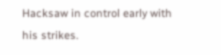Hacksaw in control early with his strikes.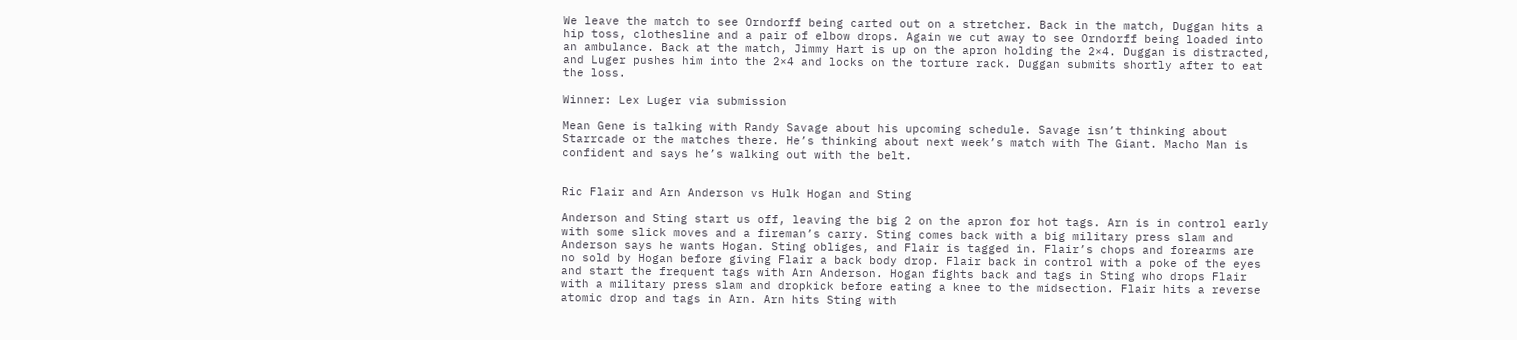We leave the match to see Orndorff being carted out on a stretcher. Back in the match, Duggan hits a hip toss, clothesline and a pair of elbow drops. Again we cut away to see Orndorff being loaded into an ambulance. Back at the match, Jimmy Hart is up on the apron holding the 2×4. Duggan is distracted, and Luger pushes him into the 2×4 and locks on the torture rack. Duggan submits shortly after to eat the loss.

Winner: Lex Luger via submission

Mean Gene is talking with Randy Savage about his upcoming schedule. Savage isn’t thinking about Starrcade or the matches there. He’s thinking about next week’s match with The Giant. Macho Man is confident and says he’s walking out with the belt.


Ric Flair and Arn Anderson vs Hulk Hogan and Sting

Anderson and Sting start us off, leaving the big 2 on the apron for hot tags. Arn is in control early with some slick moves and a fireman’s carry. Sting comes back with a big military press slam and Anderson says he wants Hogan. Sting obliges, and Flair is tagged in. Flair’s chops and forearms are no sold by Hogan before giving Flair a back body drop. Flair back in control with a poke of the eyes and start the frequent tags with Arn Anderson. Hogan fights back and tags in Sting who drops Flair with a military press slam and dropkick before eating a knee to the midsection. Flair hits a reverse atomic drop and tags in Arn. Arn hits Sting with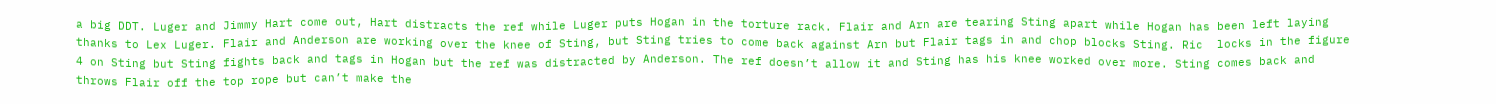a big DDT. Luger and Jimmy Hart come out, Hart distracts the ref while Luger puts Hogan in the torture rack. Flair and Arn are tearing Sting apart while Hogan has been left laying thanks to Lex Luger. Flair and Anderson are working over the knee of Sting, but Sting tries to come back against Arn but Flair tags in and chop blocks Sting. Ric  locks in the figure 4 on Sting but Sting fights back and tags in Hogan but the ref was distracted by Anderson. The ref doesn’t allow it and Sting has his knee worked over more. Sting comes back and throws Flair off the top rope but can’t make the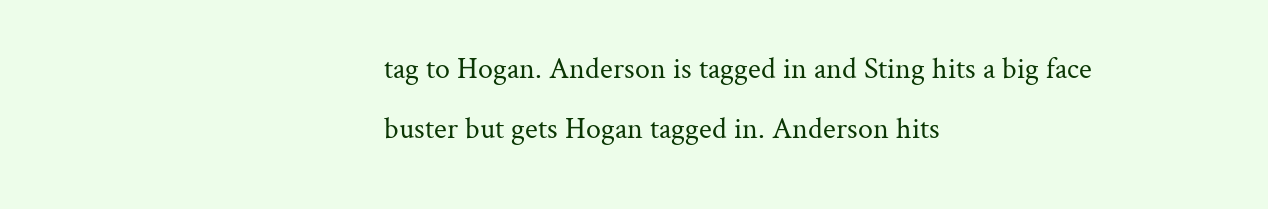tag to Hogan. Anderson is tagged in and Sting hits a big face buster but gets Hogan tagged in. Anderson hits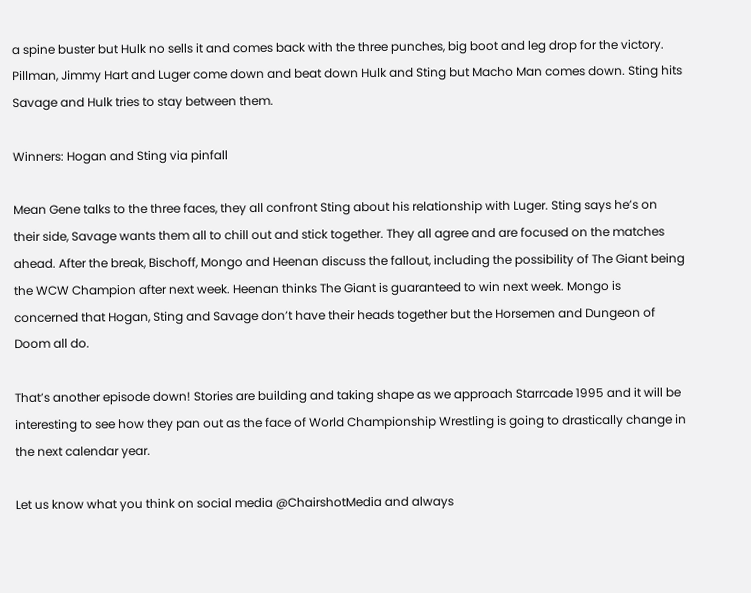a spine buster but Hulk no sells it and comes back with the three punches, big boot and leg drop for the victory. Pillman, Jimmy Hart and Luger come down and beat down Hulk and Sting but Macho Man comes down. Sting hits Savage and Hulk tries to stay between them.

Winners: Hogan and Sting via pinfall

Mean Gene talks to the three faces, they all confront Sting about his relationship with Luger. Sting says he’s on their side, Savage wants them all to chill out and stick together. They all agree and are focused on the matches ahead. After the break, Bischoff, Mongo and Heenan discuss the fallout, including the possibility of The Giant being the WCW Champion after next week. Heenan thinks The Giant is guaranteed to win next week. Mongo is concerned that Hogan, Sting and Savage don’t have their heads together but the Horsemen and Dungeon of Doom all do.

That’s another episode down! Stories are building and taking shape as we approach Starrcade 1995 and it will be interesting to see how they pan out as the face of World Championship Wrestling is going to drastically change in the next calendar year.

Let us know what you think on social media @ChairshotMedia and always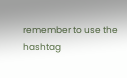remember to use the hashtag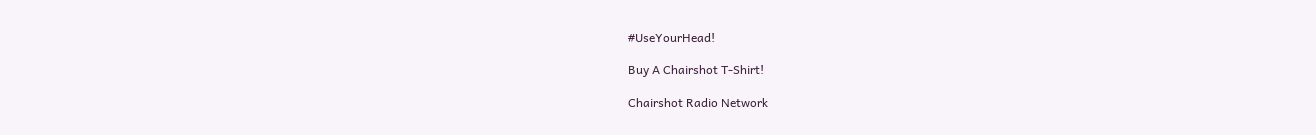#UseYourHead!

Buy A Chairshot T-Shirt!

Chairshot Radio Network